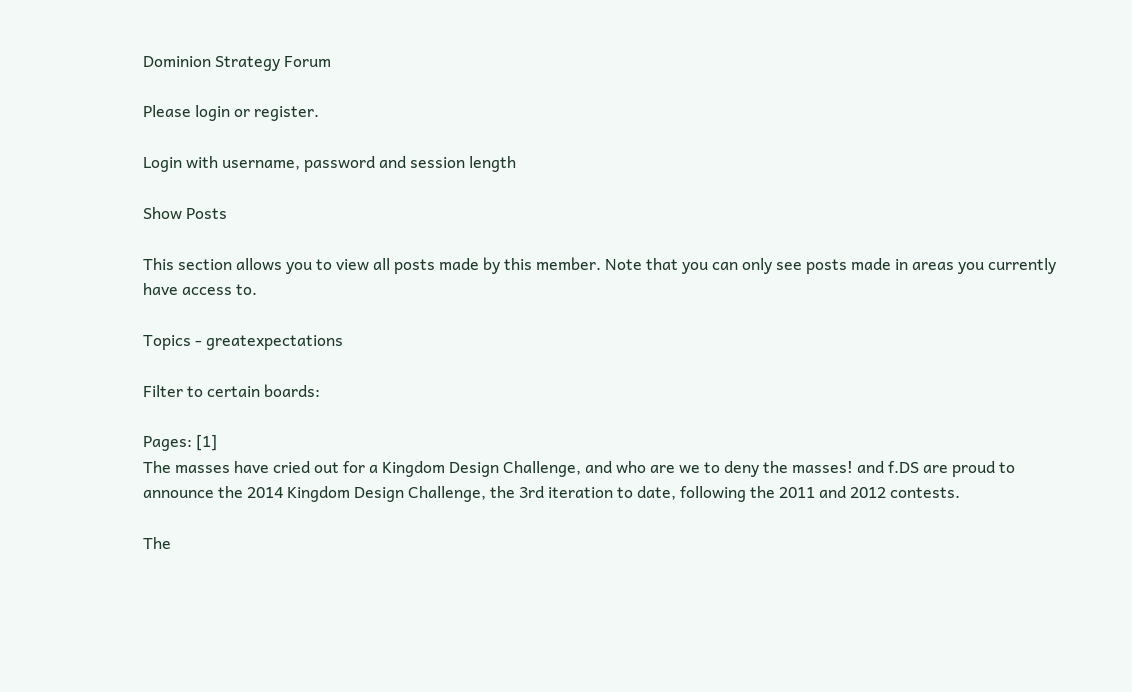Dominion Strategy Forum

Please login or register.

Login with username, password and session length

Show Posts

This section allows you to view all posts made by this member. Note that you can only see posts made in areas you currently have access to.

Topics - greatexpectations

Filter to certain boards:

Pages: [1]
The masses have cried out for a Kingdom Design Challenge, and who are we to deny the masses! and f.DS are proud to announce the 2014 Kingdom Design Challenge, the 3rd iteration to date, following the 2011 and 2012 contests.

The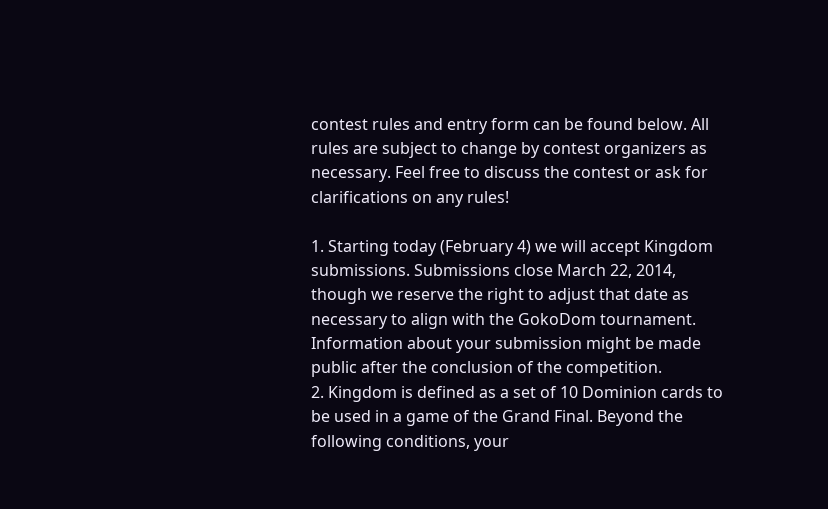contest rules and entry form can be found below. All rules are subject to change by contest organizers as necessary. Feel free to discuss the contest or ask for clarifications on any rules!

1. Starting today (February 4) we will accept Kingdom submissions. Submissions close March 22, 2014, though we reserve the right to adjust that date as necessary to align with the GokoDom tournament. Information about your submission might be made public after the conclusion of the competition.
2. Kingdom is defined as a set of 10 Dominion cards to be used in a game of the Grand Final. Beyond the following conditions, your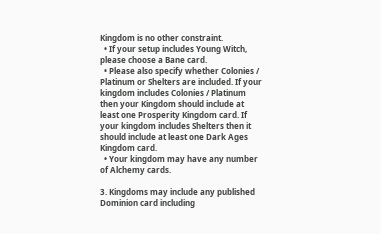Kingdom is no other constraint.
  • If your setup includes Young Witch, please choose a Bane card.
  • Please also specify whether Colonies / Platinum or Shelters are included. If your kingdom includes Colonies / Platinum then your Kingdom should include at least one Prosperity Kingdom card. If your kingdom includes Shelters then it should include at least one Dark Ages Kingdom card.
  • Your kingdom may have any number of Alchemy cards.

3. Kingdoms may include any published Dominion card including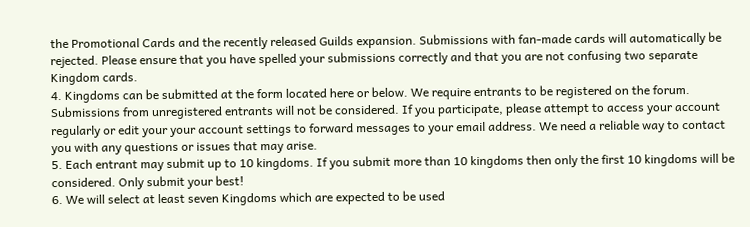the Promotional Cards and the recently released Guilds expansion. Submissions with fan-made cards will automatically be rejected. Please ensure that you have spelled your submissions correctly and that you are not confusing two separate Kingdom cards.
4. Kingdoms can be submitted at the form located here or below. We require entrants to be registered on the forum. Submissions from unregistered entrants will not be considered. If you participate, please attempt to access your account regularly or edit your your account settings to forward messages to your email address. We need a reliable way to contact you with any questions or issues that may arise.
5. Each entrant may submit up to 10 kingdoms. If you submit more than 10 kingdoms then only the first 10 kingdoms will be considered. Only submit your best!
6. We will select at least seven Kingdoms which are expected to be used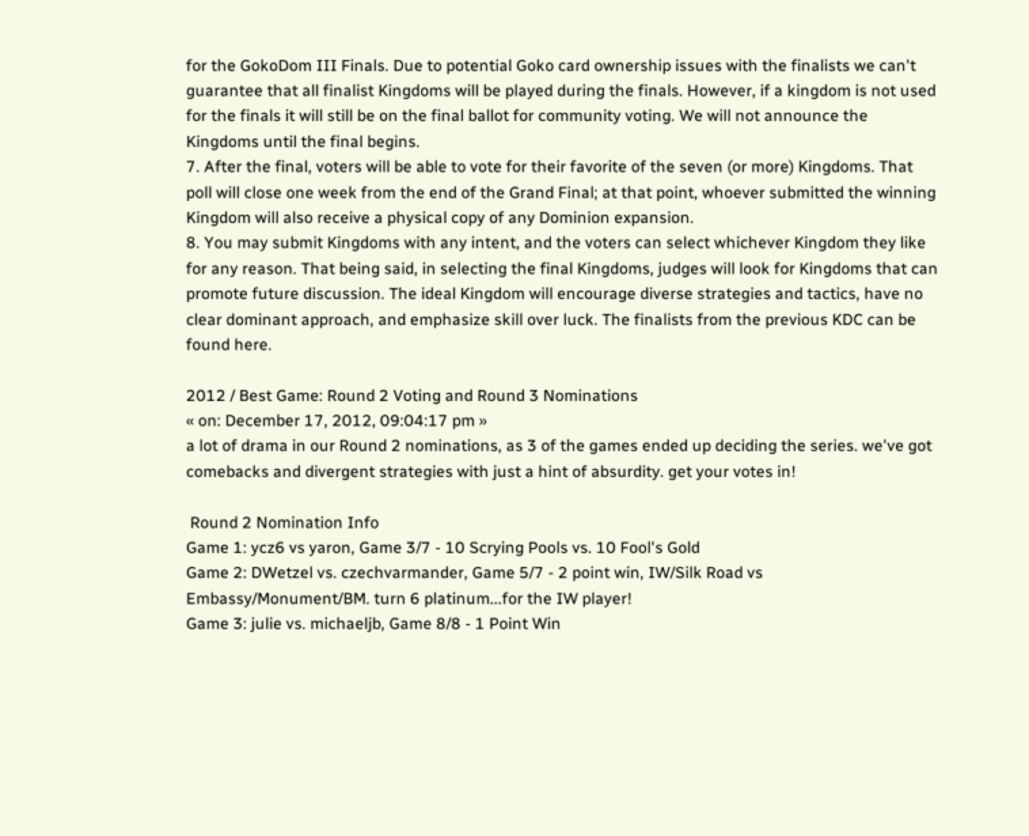for the GokoDom III Finals. Due to potential Goko card ownership issues with the finalists we can't guarantee that all finalist Kingdoms will be played during the finals. However, if a kingdom is not used for the finals it will still be on the final ballot for community voting. We will not announce the Kingdoms until the final begins.
7. After the final, voters will be able to vote for their favorite of the seven (or more) Kingdoms. That poll will close one week from the end of the Grand Final; at that point, whoever submitted the winning Kingdom will also receive a physical copy of any Dominion expansion.
8. You may submit Kingdoms with any intent, and the voters can select whichever Kingdom they like for any reason. That being said, in selecting the final Kingdoms, judges will look for Kingdoms that can promote future discussion. The ideal Kingdom will encourage diverse strategies and tactics, have no clear dominant approach, and emphasize skill over luck. The finalists from the previous KDC can be found here.

2012 / Best Game: Round 2 Voting and Round 3 Nominations
« on: December 17, 2012, 09:04:17 pm »
a lot of drama in our Round 2 nominations, as 3 of the games ended up deciding the series. we've got comebacks and divergent strategies with just a hint of absurdity. get your votes in!

 Round 2 Nomination Info
Game 1: ycz6 vs yaron, Game 3/7 - 10 Scrying Pools vs. 10 Fool's Gold
Game 2: DWetzel vs. czechvarmander, Game 5/7 - 2 point win, IW/Silk Road vs Embassy/Monument/BM. turn 6 platinum...for the IW player!
Game 3: julie vs. michaeljb, Game 8/8 - 1 Point Win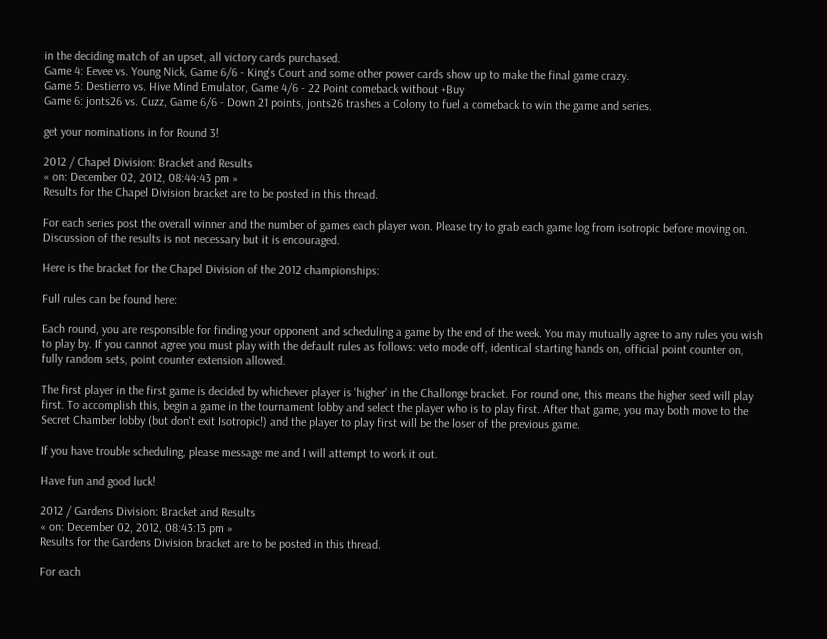in the deciding match of an upset, all victory cards purchased.
Game 4: Eevee vs. Young Nick, Game 6/6 - King's Court and some other power cards show up to make the final game crazy.
Game 5: Destierro vs. Hive Mind Emulator, Game 4/6 - 22 Point comeback without +Buy
Game 6: jonts26 vs. Cuzz, Game 6/6 - Down 21 points, jonts26 trashes a Colony to fuel a comeback to win the game and series.

get your nominations in for Round 3!

2012 / Chapel Division: Bracket and Results
« on: December 02, 2012, 08:44:43 pm »
Results for the Chapel Division bracket are to be posted in this thread.

For each series post the overall winner and the number of games each player won. Please try to grab each game log from isotropic before moving on. Discussion of the results is not necessary but it is encouraged.

Here is the bracket for the Chapel Division of the 2012 championships:

Full rules can be found here:

Each round, you are responsible for finding your opponent and scheduling a game by the end of the week. You may mutually agree to any rules you wish to play by. If you cannot agree you must play with the default rules as follows: veto mode off, identical starting hands on, official point counter on, fully random sets, point counter extension allowed.

The first player in the first game is decided by whichever player is 'higher' in the Challonge bracket. For round one, this means the higher seed will play first. To accomplish this, begin a game in the tournament lobby and select the player who is to play first. After that game, you may both move to the Secret Chamber lobby (but don't exit Isotropic!) and the player to play first will be the loser of the previous game.

If you have trouble scheduling, please message me and I will attempt to work it out.

Have fun and good luck!

2012 / Gardens Division: Bracket and Results
« on: December 02, 2012, 08:43:13 pm »
Results for the Gardens Division bracket are to be posted in this thread.

For each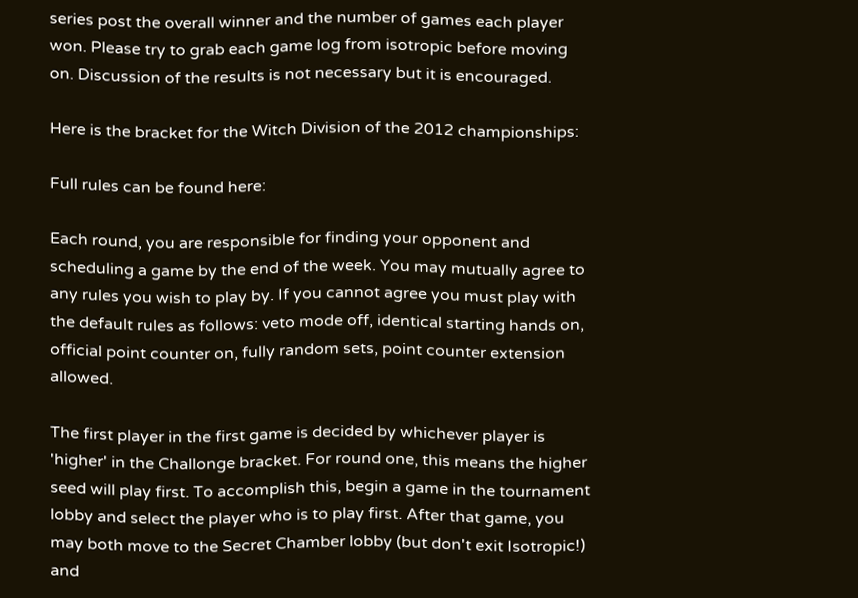series post the overall winner and the number of games each player won. Please try to grab each game log from isotropic before moving on. Discussion of the results is not necessary but it is encouraged.

Here is the bracket for the Witch Division of the 2012 championships:

Full rules can be found here:

Each round, you are responsible for finding your opponent and scheduling a game by the end of the week. You may mutually agree to any rules you wish to play by. If you cannot agree you must play with the default rules as follows: veto mode off, identical starting hands on, official point counter on, fully random sets, point counter extension allowed.

The first player in the first game is decided by whichever player is 'higher' in the Challonge bracket. For round one, this means the higher seed will play first. To accomplish this, begin a game in the tournament lobby and select the player who is to play first. After that game, you may both move to the Secret Chamber lobby (but don't exit Isotropic!) and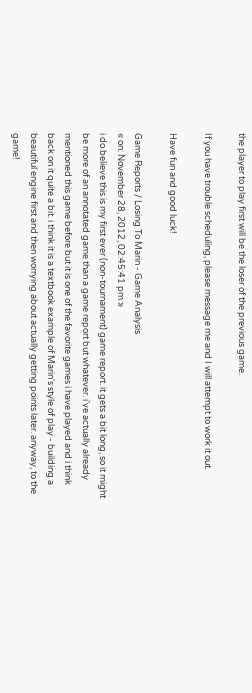the player to play first will be the loser of the previous game.

If you have trouble scheduling, please message me and I will attempt to work it out.

Have fun and good luck!

Game Reports / Losing To Marin - Game Analysis
« on: November 28, 2012, 02:45:41 pm »
i do believe this is my first ever (non-tournament) game report. it gets a bit long, so it might be more of an annotated game than a game report but whatever. i've actually already mentioned this game before but it is one of the favorite games i have played and i think back on it quite a bit. i think it is a textbook example of Marin's style of play - building a beautiful engine first and then worrying about actually getting points later. anyway, to the game!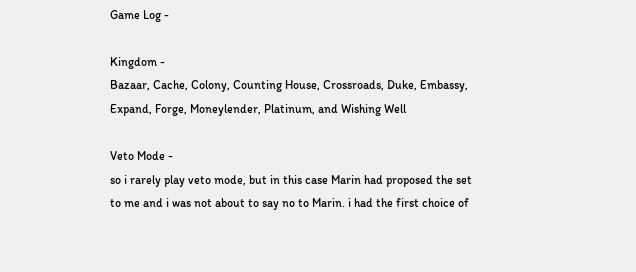Game Log -

Kingdom -
Bazaar, Cache, Colony, Counting House, Crossroads, Duke, Embassy, Expand, Forge, Moneylender, Platinum, and Wishing Well

Veto Mode -
so i rarely play veto mode, but in this case Marin had proposed the set to me and i was not about to say no to Marin. i had the first choice of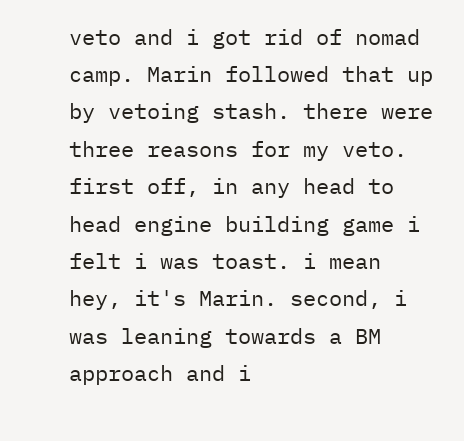veto and i got rid of nomad camp. Marin followed that up by vetoing stash. there were three reasons for my veto. first off, in any head to head engine building game i felt i was toast. i mean hey, it's Marin. second, i was leaning towards a BM approach and i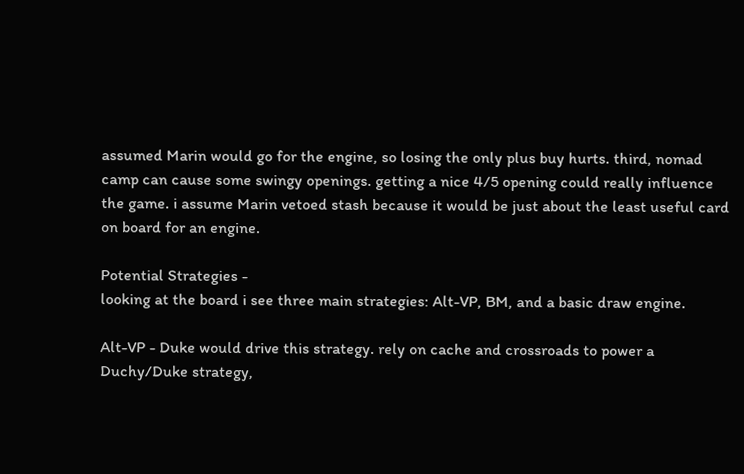assumed Marin would go for the engine, so losing the only plus buy hurts. third, nomad camp can cause some swingy openings. getting a nice 4/5 opening could really influence the game. i assume Marin vetoed stash because it would be just about the least useful card on board for an engine.

Potential Strategies -
looking at the board i see three main strategies: Alt-VP, BM, and a basic draw engine.

Alt-VP - Duke would drive this strategy. rely on cache and crossroads to power a Duchy/Duke strategy,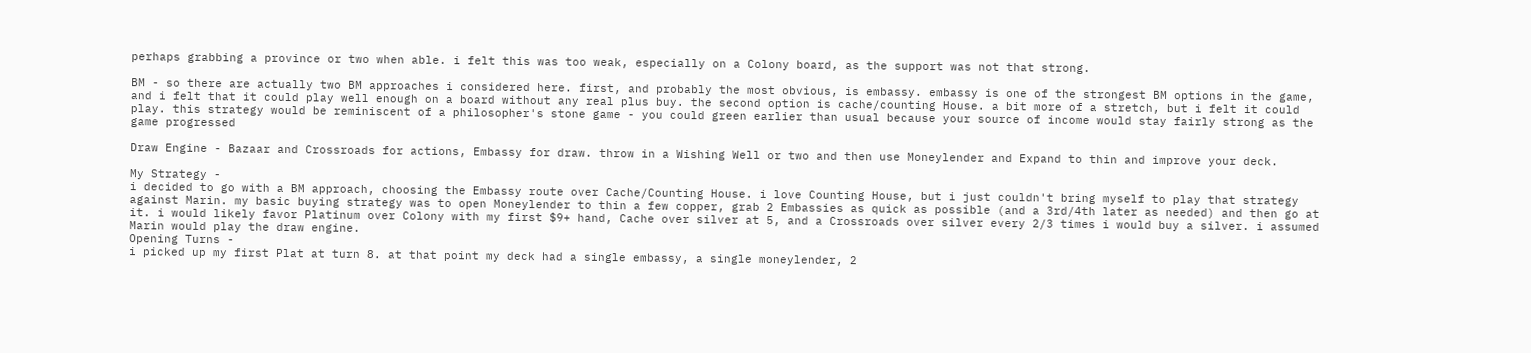perhaps grabbing a province or two when able. i felt this was too weak, especially on a Colony board, as the support was not that strong.

BM - so there are actually two BM approaches i considered here. first, and probably the most obvious, is embassy. embassy is one of the strongest BM options in the game, and i felt that it could play well enough on a board without any real plus buy. the second option is cache/counting House. a bit more of a stretch, but i felt it could play. this strategy would be reminiscent of a philosopher's stone game - you could green earlier than usual because your source of income would stay fairly strong as the game progressed

Draw Engine - Bazaar and Crossroads for actions, Embassy for draw. throw in a Wishing Well or two and then use Moneylender and Expand to thin and improve your deck.

My Strategy -
i decided to go with a BM approach, choosing the Embassy route over Cache/Counting House. i love Counting House, but i just couldn't bring myself to play that strategy against Marin. my basic buying strategy was to open Moneylender to thin a few copper, grab 2 Embassies as quick as possible (and a 3rd/4th later as needed) and then go at it. i would likely favor Platinum over Colony with my first $9+ hand, Cache over silver at 5, and a Crossroads over silver every 2/3 times i would buy a silver. i assumed Marin would play the draw engine.
Opening Turns -
i picked up my first Plat at turn 8. at that point my deck had a single embassy, a single moneylender, 2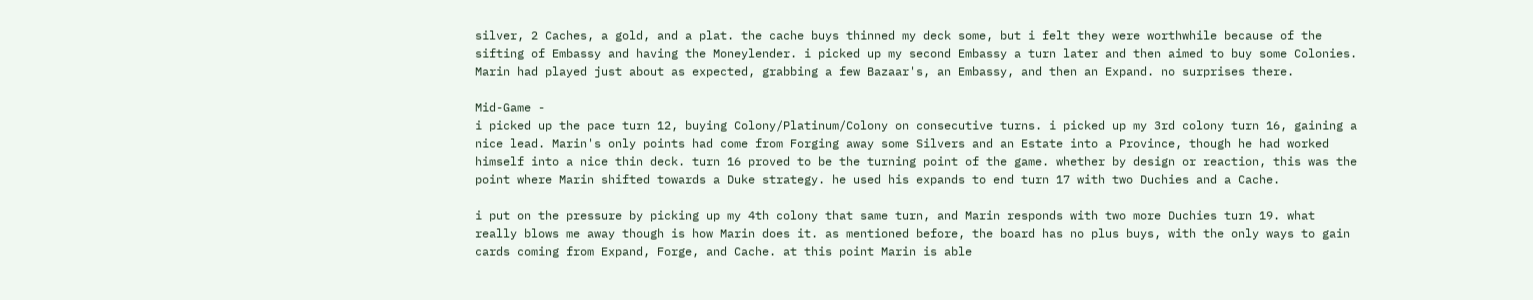silver, 2 Caches, a gold, and a plat. the cache buys thinned my deck some, but i felt they were worthwhile because of the sifting of Embassy and having the Moneylender. i picked up my second Embassy a turn later and then aimed to buy some Colonies. Marin had played just about as expected, grabbing a few Bazaar's, an Embassy, and then an Expand. no surprises there.

Mid-Game -
i picked up the pace turn 12, buying Colony/Platinum/Colony on consecutive turns. i picked up my 3rd colony turn 16, gaining a nice lead. Marin's only points had come from Forging away some Silvers and an Estate into a Province, though he had worked himself into a nice thin deck. turn 16 proved to be the turning point of the game. whether by design or reaction, this was the point where Marin shifted towards a Duke strategy. he used his expands to end turn 17 with two Duchies and a Cache.

i put on the pressure by picking up my 4th colony that same turn, and Marin responds with two more Duchies turn 19. what really blows me away though is how Marin does it. as mentioned before, the board has no plus buys, with the only ways to gain cards coming from Expand, Forge, and Cache. at this point Marin is able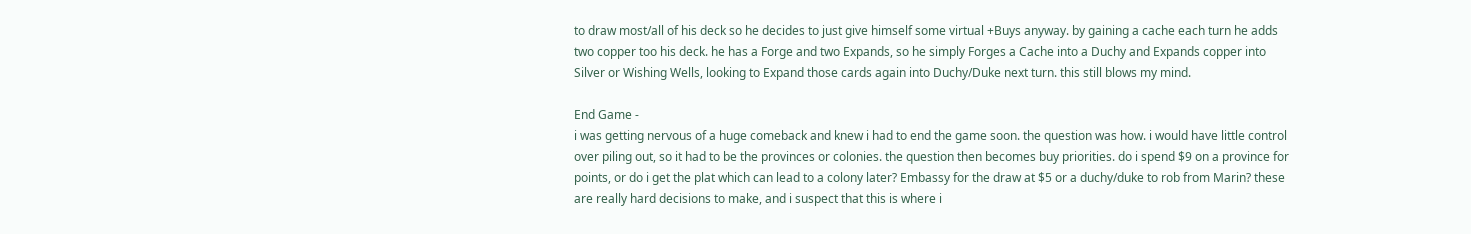to draw most/all of his deck so he decides to just give himself some virtual +Buys anyway. by gaining a cache each turn he adds two copper too his deck. he has a Forge and two Expands, so he simply Forges a Cache into a Duchy and Expands copper into Silver or Wishing Wells, looking to Expand those cards again into Duchy/Duke next turn. this still blows my mind.

End Game -
i was getting nervous of a huge comeback and knew i had to end the game soon. the question was how. i would have little control over piling out, so it had to be the provinces or colonies. the question then becomes buy priorities. do i spend $9 on a province for points, or do i get the plat which can lead to a colony later? Embassy for the draw at $5 or a duchy/duke to rob from Marin? these are really hard decisions to make, and i suspect that this is where i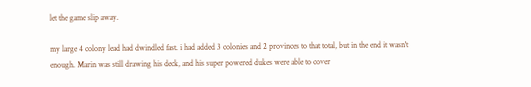let the game slip away.

my large 4 colony lead had dwindled fast. i had added 3 colonies and 2 provinces to that total, but in the end it wasn't enough. Marin was still drawing his deck, and his super powered dukes were able to cover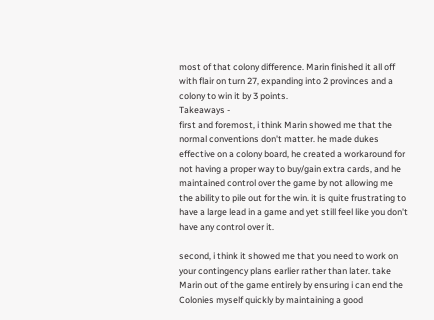most of that colony difference. Marin finished it all off with flair on turn 27, expanding into 2 provinces and a colony to win it by 3 points.
Takeaways -
first and foremost, i think Marin showed me that the normal conventions don't matter. he made dukes effective on a colony board, he created a workaround for not having a proper way to buy/gain extra cards, and he maintained control over the game by not allowing me the ability to pile out for the win. it is quite frustrating to have a large lead in a game and yet still feel like you don't have any control over it.

second, i think it showed me that you need to work on your contingency plans earlier rather than later. take Marin out of the game entirely by ensuring i can end the Colonies myself quickly by maintaining a good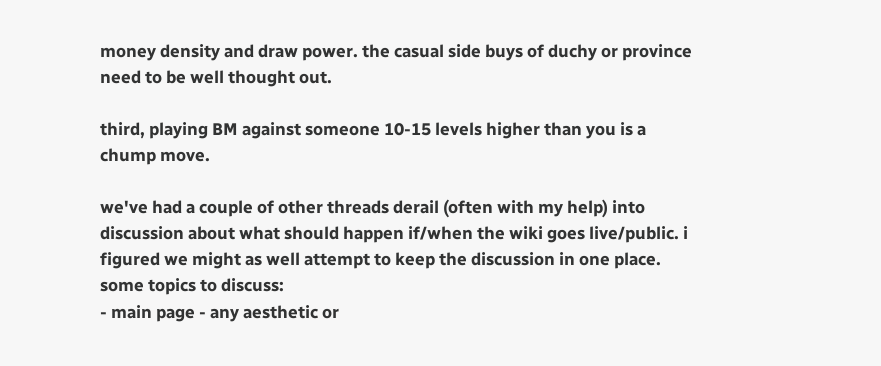money density and draw power. the casual side buys of duchy or province need to be well thought out.

third, playing BM against someone 10-15 levels higher than you is a chump move.

we've had a couple of other threads derail (often with my help) into discussion about what should happen if/when the wiki goes live/public. i figured we might as well attempt to keep the discussion in one place.
some topics to discuss:
- main page - any aesthetic or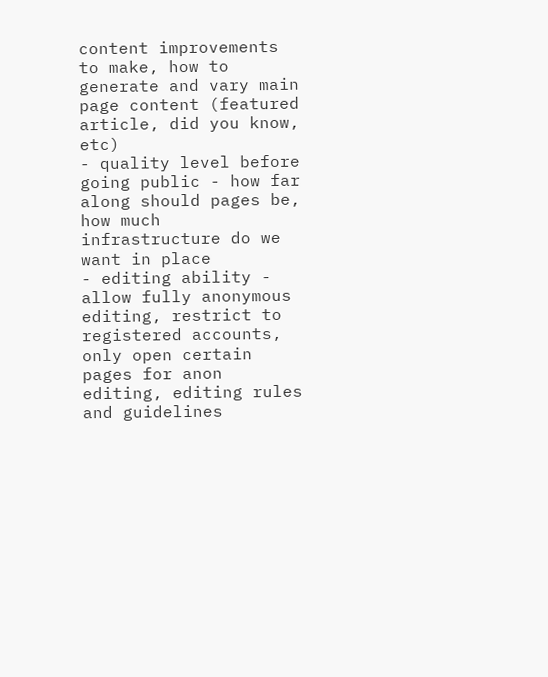content improvements to make, how to generate and vary main page content (featured article, did you know, etc)
- quality level before going public - how far along should pages be, how much infrastructure do we want in place
- editing ability - allow fully anonymous editing, restrict to registered accounts, only open certain pages for anon editing, editing rules and guidelines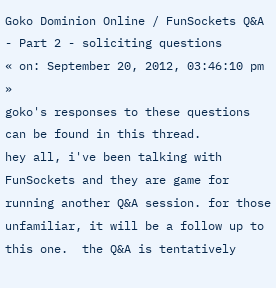Goko Dominion Online / FunSockets Q&A - Part 2 - soliciting questions
« on: September 20, 2012, 03:46:10 pm »
goko's responses to these questions can be found in this thread.
hey all, i've been talking with FunSockets and they are game for running another Q&A session. for those unfamiliar, it will be a follow up to this one.  the Q&A is tentatively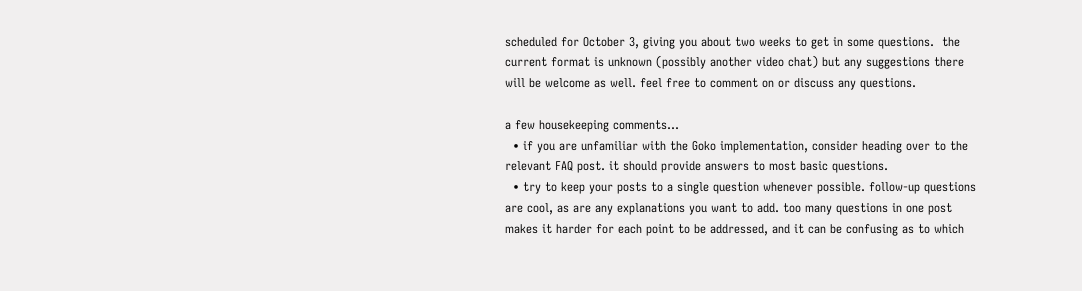scheduled for October 3, giving you about two weeks to get in some questions.  the current format is unknown (possibly another video chat) but any suggestions there will be welcome as well. feel free to comment on or discuss any questions.

a few housekeeping comments...
  • if you are unfamiliar with the Goko implementation, consider heading over to the relevant FAQ post. it should provide answers to most basic questions.
  • try to keep your posts to a single question whenever possible. follow-up questions are cool, as are any explanations you want to add. too many questions in one post makes it harder for each point to be addressed, and it can be confusing as to which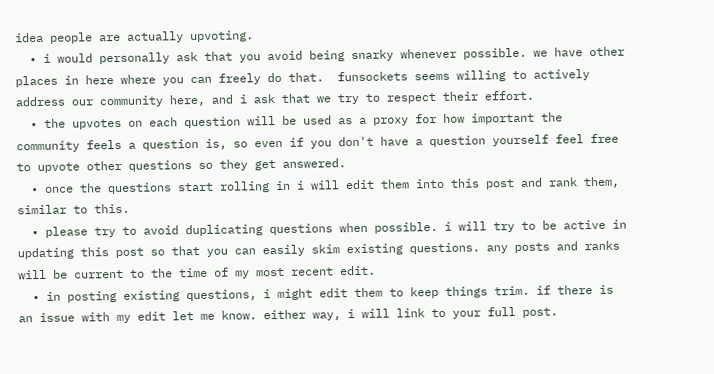idea people are actually upvoting.
  • i would personally ask that you avoid being snarky whenever possible. we have other places in here where you can freely do that.  funsockets seems willing to actively address our community here, and i ask that we try to respect their effort.
  • the upvotes on each question will be used as a proxy for how important the community feels a question is, so even if you don't have a question yourself feel free to upvote other questions so they get answered.
  • once the questions start rolling in i will edit them into this post and rank them, similar to this.
  • please try to avoid duplicating questions when possible. i will try to be active in updating this post so that you can easily skim existing questions. any posts and ranks will be current to the time of my most recent edit.
  • in posting existing questions, i might edit them to keep things trim. if there is an issue with my edit let me know. either way, i will link to your full post.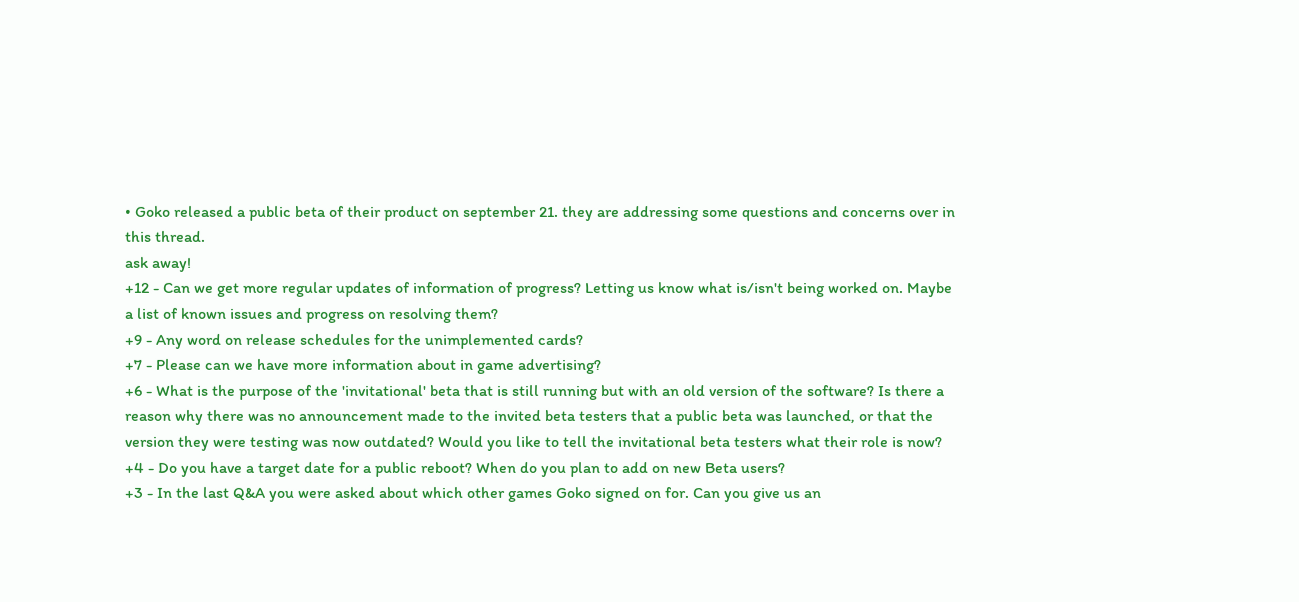• Goko released a public beta of their product on september 21. they are addressing some questions and concerns over in this thread.
ask away!
+12 - Can we get more regular updates of information of progress? Letting us know what is/isn't being worked on. Maybe a list of known issues and progress on resolving them?
+9 - Any word on release schedules for the unimplemented cards?
+7 - Please can we have more information about in game advertising?
+6 - What is the purpose of the 'invitational' beta that is still running but with an old version of the software? Is there a reason why there was no announcement made to the invited beta testers that a public beta was launched, or that the version they were testing was now outdated? Would you like to tell the invitational beta testers what their role is now?
+4 - Do you have a target date for a public reboot? When do you plan to add on new Beta users?
+3 - In the last Q&A you were asked about which other games Goko signed on for. Can you give us an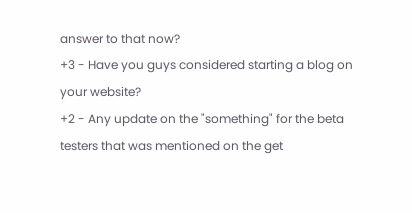answer to that now?
+3 - Have you guys considered starting a blog on your website?
+2 - Any update on the "something" for the beta testers that was mentioned on the get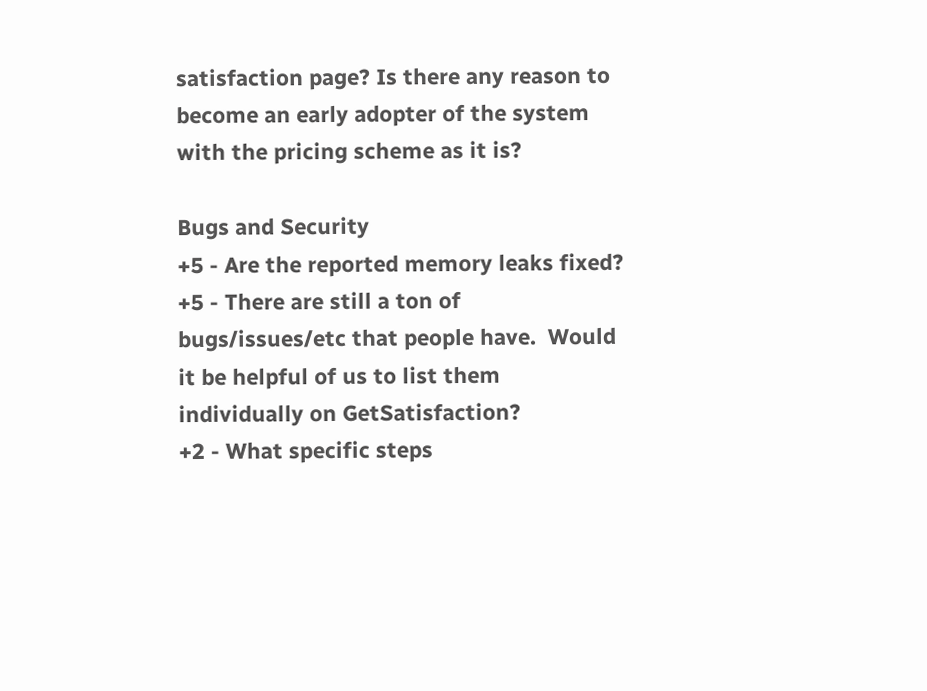satisfaction page? Is there any reason to become an early adopter of the system with the pricing scheme as it is?

Bugs and Security
+5 - Are the reported memory leaks fixed?
+5 - There are still a ton of bugs/issues/etc that people have.  Would it be helpful of us to list them individually on GetSatisfaction?
+2 - What specific steps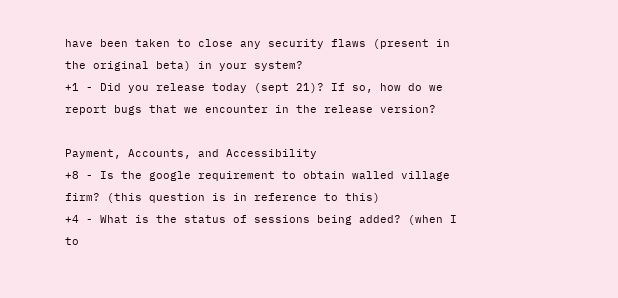have been taken to close any security flaws (present in the original beta) in your system?
+1 - Did you release today (sept 21)? If so, how do we report bugs that we encounter in the release version?

Payment, Accounts, and Accessibility
+8 - Is the google requirement to obtain walled village firm? (this question is in reference to this)
+4 - What is the status of sessions being added? (when I to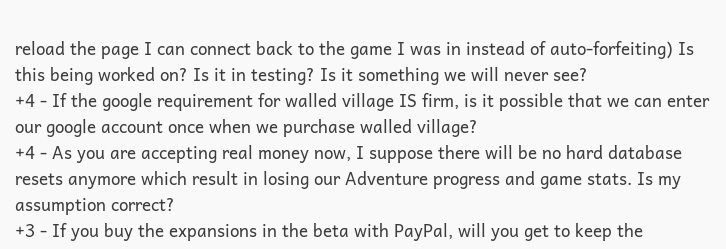reload the page I can connect back to the game I was in instead of auto-forfeiting) Is this being worked on? Is it in testing? Is it something we will never see?
+4 - If the google requirement for walled village IS firm, is it possible that we can enter our google account once when we purchase walled village?
+4 - As you are accepting real money now, I suppose there will be no hard database resets anymore which result in losing our Adventure progress and game stats. Is my assumption correct?
+3 - If you buy the expansions in the beta with PayPal, will you get to keep the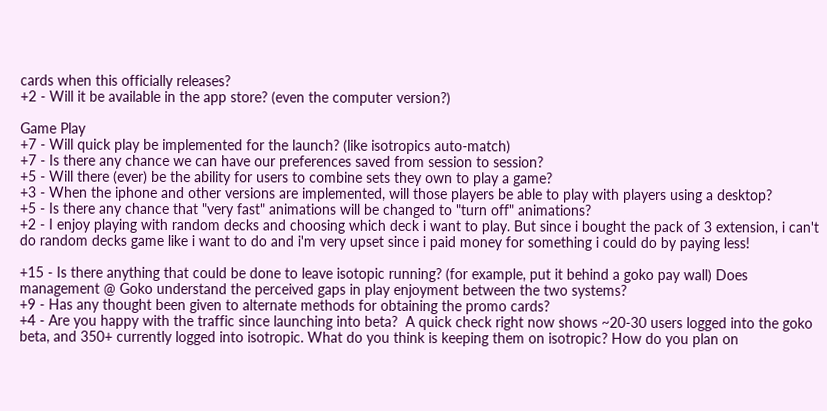cards when this officially releases?
+2 - Will it be available in the app store? (even the computer version?)

Game Play
+7 - Will quick play be implemented for the launch? (like isotropics auto-match)
+7 - Is there any chance we can have our preferences saved from session to session?
+5 - Will there (ever) be the ability for users to combine sets they own to play a game?
+3 - When the iphone and other versions are implemented, will those players be able to play with players using a desktop?
+5 - Is there any chance that "very fast" animations will be changed to "turn off" animations?
+2 - I enjoy playing with random decks and choosing which deck i want to play. But since i bought the pack of 3 extension, i can't do random decks game like i want to do and i'm very upset since i paid money for something i could do by paying less!

+15 - Is there anything that could be done to leave isotopic running? (for example, put it behind a goko pay wall) Does management @ Goko understand the perceived gaps in play enjoyment between the two systems?
+9 - Has any thought been given to alternate methods for obtaining the promo cards?
+4 - Are you happy with the traffic since launching into beta?  A quick check right now shows ~20-30 users logged into the goko beta, and 350+ currently logged into isotropic. What do you think is keeping them on isotropic? How do you plan on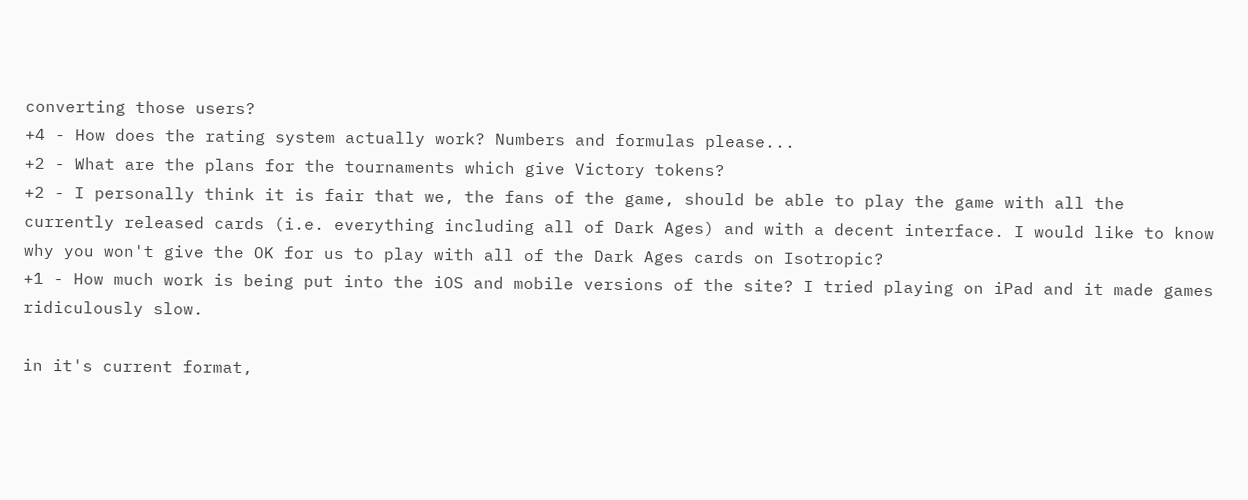converting those users?
+4 - How does the rating system actually work? Numbers and formulas please...
+2 - What are the plans for the tournaments which give Victory tokens?
+2 - I personally think it is fair that we, the fans of the game, should be able to play the game with all the currently released cards (i.e. everything including all of Dark Ages) and with a decent interface. I would like to know why you won't give the OK for us to play with all of the Dark Ages cards on Isotropic?
+1 - How much work is being put into the iOS and mobile versions of the site? I tried playing on iPad and it made games ridiculously slow.

in it's current format,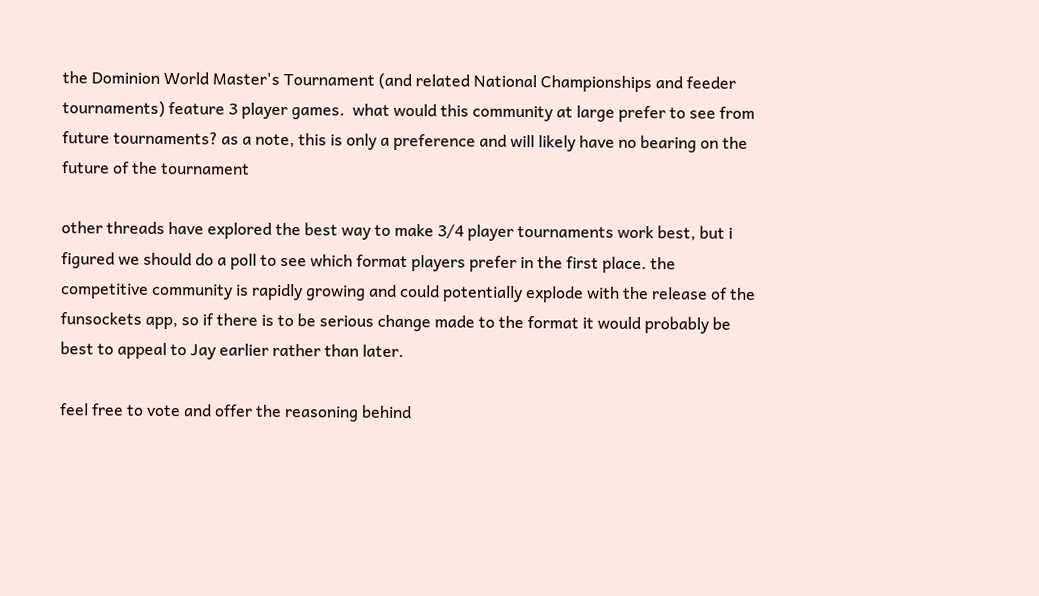the Dominion World Master's Tournament (and related National Championships and feeder tournaments) feature 3 player games.  what would this community at large prefer to see from future tournaments? as a note, this is only a preference and will likely have no bearing on the future of the tournament

other threads have explored the best way to make 3/4 player tournaments work best, but i figured we should do a poll to see which format players prefer in the first place. the competitive community is rapidly growing and could potentially explode with the release of the funsockets app, so if there is to be serious change made to the format it would probably be best to appeal to Jay earlier rather than later.

feel free to vote and offer the reasoning behind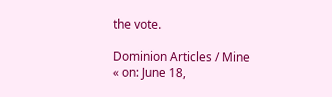the vote.

Dominion Articles / Mine
« on: June 18,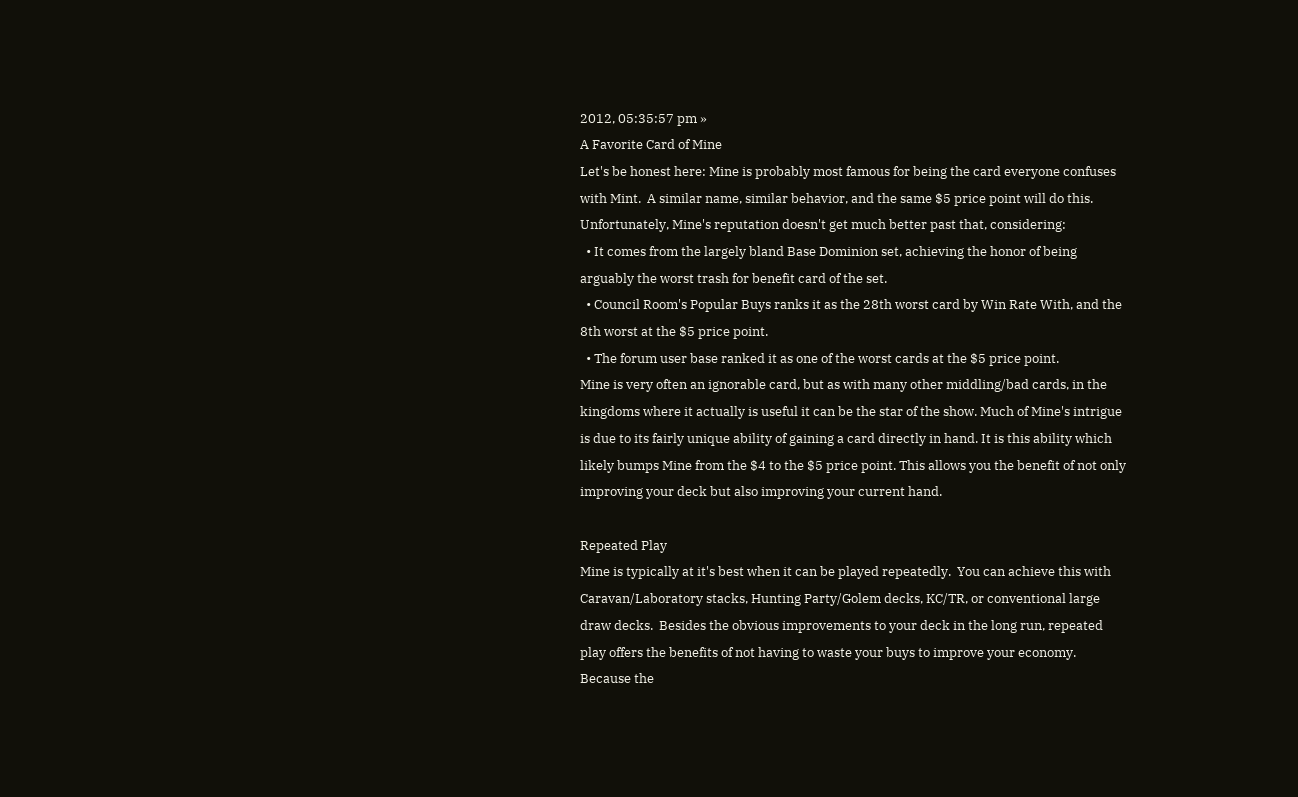2012, 05:35:57 pm »
A Favorite Card of Mine
Let's be honest here: Mine is probably most famous for being the card everyone confuses with Mint.  A similar name, similar behavior, and the same $5 price point will do this.  Unfortunately, Mine's reputation doesn't get much better past that, considering:
  • It comes from the largely bland Base Dominion set, achieving the honor of being arguably the worst trash for benefit card of the set.
  • Council Room's Popular Buys ranks it as the 28th worst card by Win Rate With, and the 8th worst at the $5 price point.
  • The forum user base ranked it as one of the worst cards at the $5 price point.
Mine is very often an ignorable card, but as with many other middling/bad cards, in the kingdoms where it actually is useful it can be the star of the show. Much of Mine's intrigue is due to its fairly unique ability of gaining a card directly in hand. It is this ability which likely bumps Mine from the $4 to the $5 price point. This allows you the benefit of not only improving your deck but also improving your current hand.

Repeated Play
Mine is typically at it's best when it can be played repeatedly.  You can achieve this with Caravan/Laboratory stacks, Hunting Party/Golem decks, KC/TR, or conventional large draw decks.  Besides the obvious improvements to your deck in the long run, repeated play offers the benefits of not having to waste your buys to improve your economy. Because the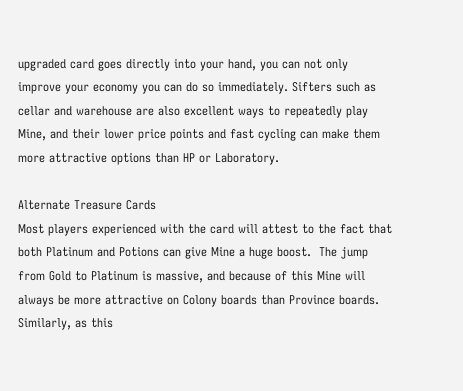upgraded card goes directly into your hand, you can not only improve your economy you can do so immediately. Sifters such as cellar and warehouse are also excellent ways to repeatedly play Mine, and their lower price points and fast cycling can make them more attractive options than HP or Laboratory.

Alternate Treasure Cards
Most players experienced with the card will attest to the fact that both Platinum and Potions can give Mine a huge boost.  The jump from Gold to Platinum is massive, and because of this Mine will always be more attractive on Colony boards than Province boards. Similarly, as this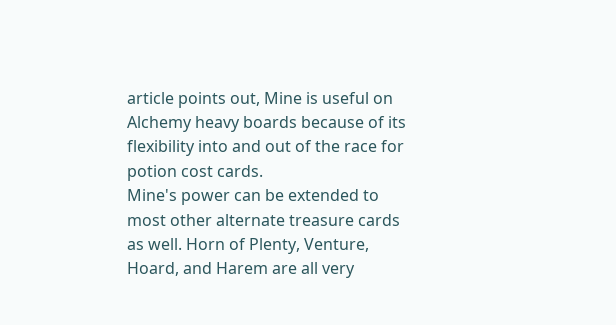article points out, Mine is useful on Alchemy heavy boards because of its flexibility into and out of the race for potion cost cards.
Mine's power can be extended to most other alternate treasure cards as well. Horn of Plenty, Venture, Hoard, and Harem are all very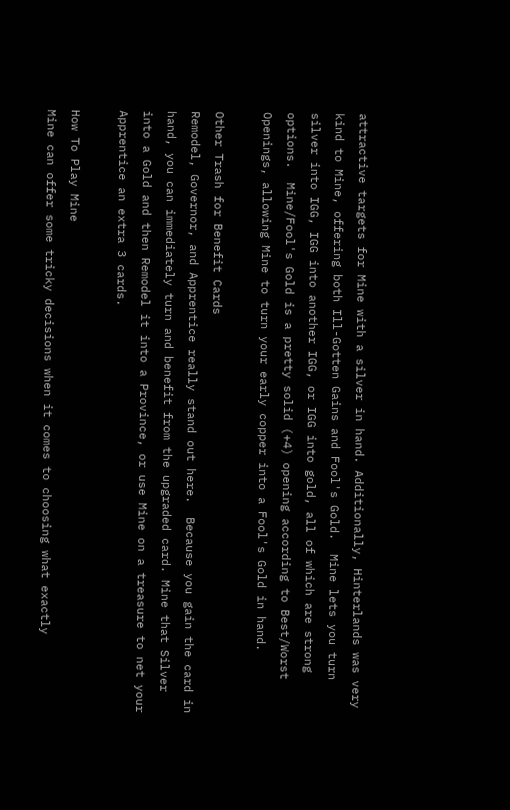attractive targets for Mine with a silver in hand. Additionally, Hinterlands was very kind to Mine, offering both Ill-Gotten Gains and Fool's Gold.  Mine lets you turn silver into IGG, IGG into another IGG, or IGG into gold, all of which are strong options.  Mine/Fool's Gold is a pretty solid (+4) opening according to Best/Worst Openings, allowing Mine to turn your early copper into a Fool's Gold in hand.

Other Trash for Benefit Cards
Remodel, Governor, and Apprentice really stand out here.  Because you gain the card in hand, you can immediately turn and benefit from the upgraded card. Mine that Silver into a Gold and then Remodel it into a Province, or use Mine on a treasure to net your Apprentice an extra 3 cards.

How To Play Mine
Mine can offer some tricky decisions when it comes to choosing what exactly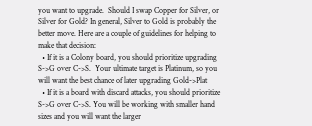you want to upgrade.  Should I swap Copper for Silver, or Silver for Gold? In general, Silver to Gold is probably the better move. Here are a couple of guidelines for helping to make that decision:
  • If it is a Colony board, you should prioritize upgrading S->G over C->S.  Your ultimate target is Platinum, so you will want the best chance of later upgrading Gold->Plat
  • If it is a board with discard attacks, you should prioritize S->G over C->S. You will be working with smaller hand sizes and you will want the larger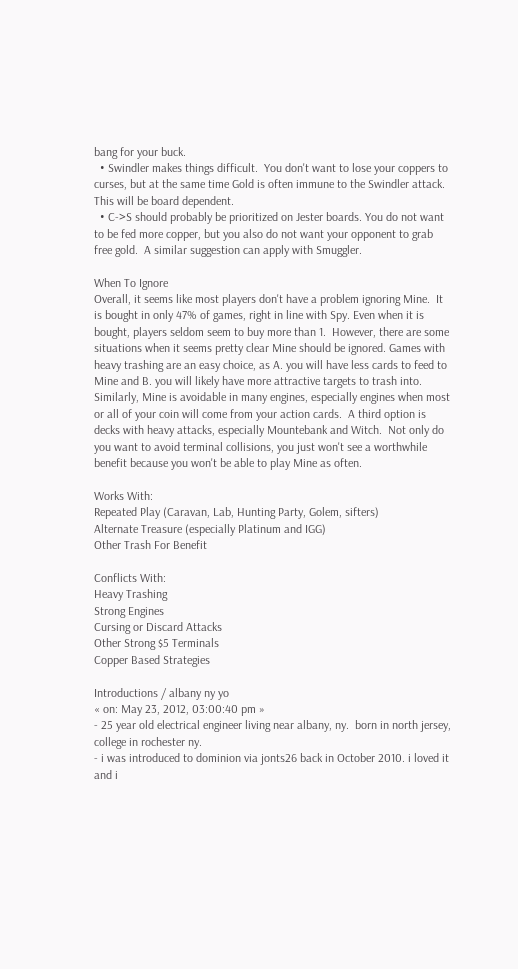bang for your buck.
  • Swindler makes things difficult.  You don't want to lose your coppers to curses, but at the same time Gold is often immune to the Swindler attack. This will be board dependent.
  • C->S should probably be prioritized on Jester boards. You do not want to be fed more copper, but you also do not want your opponent to grab free gold.  A similar suggestion can apply with Smuggler.

When To Ignore
Overall, it seems like most players don't have a problem ignoring Mine.  It is bought in only 47% of games, right in line with Spy. Even when it is bought, players seldom seem to buy more than 1.  However, there are some situations when it seems pretty clear Mine should be ignored. Games with heavy trashing are an easy choice, as A. you will have less cards to feed to Mine and B. you will likely have more attractive targets to trash into.  Similarly, Mine is avoidable in many engines, especially engines when most or all of your coin will come from your action cards.  A third option is decks with heavy attacks, especially Mountebank and Witch.  Not only do you want to avoid terminal collisions, you just won't see a worthwhile benefit because you won't be able to play Mine as often.

Works With:
Repeated Play (Caravan, Lab, Hunting Party, Golem, sifters)
Alternate Treasure (especially Platinum and IGG)
Other Trash For Benefit

Conflicts With:
Heavy Trashing
Strong Engines
Cursing or Discard Attacks
Other Strong $5 Terminals
Copper Based Strategies

Introductions / albany ny yo
« on: May 23, 2012, 03:00:40 pm »
- 25 year old electrical engineer living near albany, ny.  born in north jersey, college in rochester ny.
- i was introduced to dominion via jonts26 back in October 2010. i loved it and i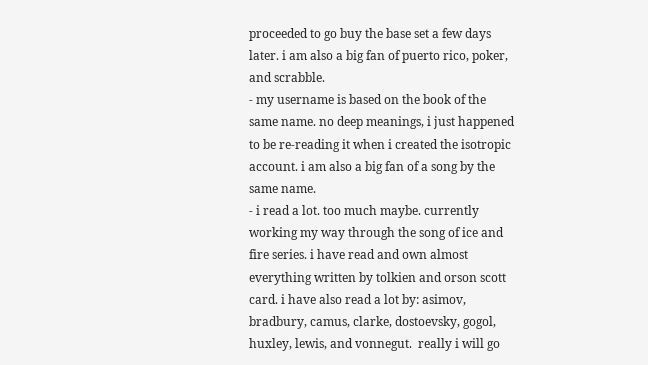proceeded to go buy the base set a few days later. i am also a big fan of puerto rico, poker, and scrabble.
- my username is based on the book of the same name. no deep meanings, i just happened to be re-reading it when i created the isotropic account. i am also a big fan of a song by the same name.
- i read a lot. too much maybe. currently working my way through the song of ice and fire series. i have read and own almost everything written by tolkien and orson scott card. i have also read a lot by: asimov, bradbury, camus, clarke, dostoevsky, gogol, huxley, lewis, and vonnegut.  really i will go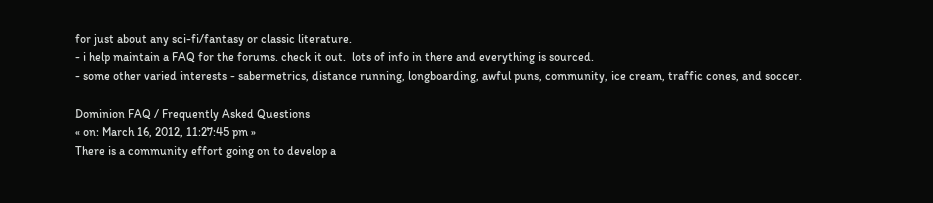for just about any sci-fi/fantasy or classic literature.
- i help maintain a FAQ for the forums. check it out.  lots of info in there and everything is sourced.
- some other varied interests - sabermetrics, distance running, longboarding, awful puns, community, ice cream, traffic cones, and soccer.

Dominion FAQ / Frequently Asked Questions
« on: March 16, 2012, 11:27:45 pm »
There is a community effort going on to develop a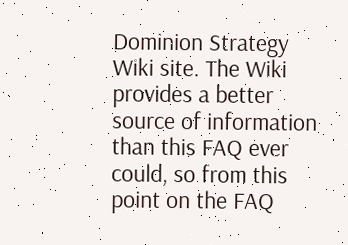Dominion Strategy Wiki site. The Wiki provides a better source of information than this FAQ ever could, so from this point on the FAQ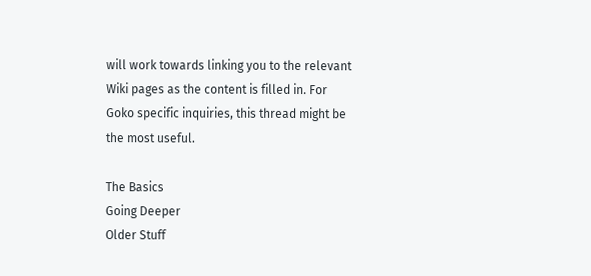will work towards linking you to the relevant Wiki pages as the content is filled in. For Goko specific inquiries, this thread might be the most useful.

The Basics
Going Deeper
Older Stuff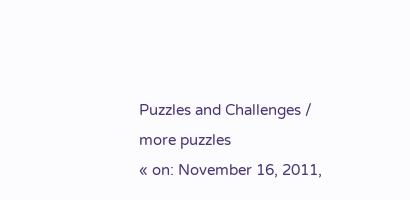Puzzles and Challenges / more puzzles
« on: November 16, 2011,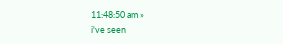11:48:50 am »
i've seen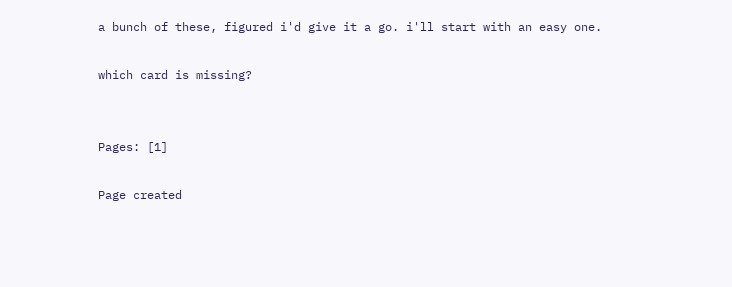a bunch of these, figured i'd give it a go. i'll start with an easy one.

which card is missing?


Pages: [1]

Page created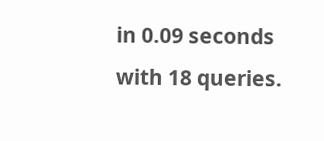in 0.09 seconds with 18 queries.